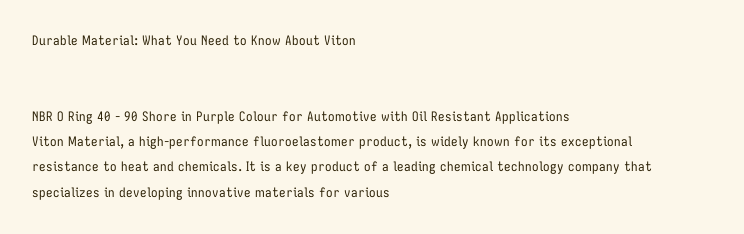Durable Material: What You Need to Know About Viton


NBR O Ring 40 - 90 Shore in Purple Colour for Automotive with Oil Resistant Applications
Viton Material, a high-performance fluoroelastomer product, is widely known for its exceptional resistance to heat and chemicals. It is a key product of a leading chemical technology company that specializes in developing innovative materials for various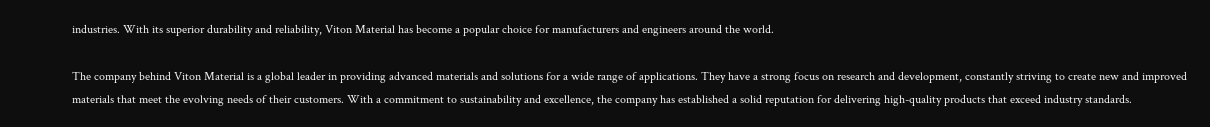industries. With its superior durability and reliability, Viton Material has become a popular choice for manufacturers and engineers around the world.

The company behind Viton Material is a global leader in providing advanced materials and solutions for a wide range of applications. They have a strong focus on research and development, constantly striving to create new and improved materials that meet the evolving needs of their customers. With a commitment to sustainability and excellence, the company has established a solid reputation for delivering high-quality products that exceed industry standards.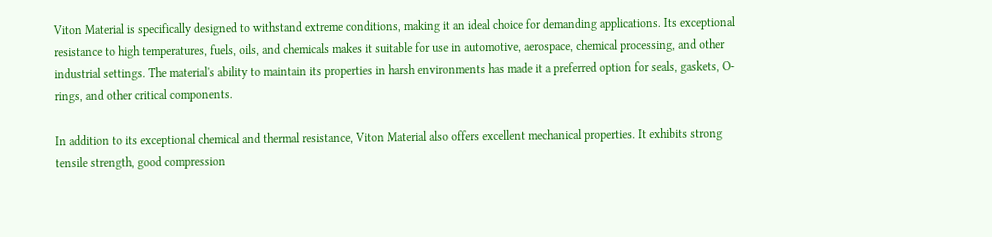Viton Material is specifically designed to withstand extreme conditions, making it an ideal choice for demanding applications. Its exceptional resistance to high temperatures, fuels, oils, and chemicals makes it suitable for use in automotive, aerospace, chemical processing, and other industrial settings. The material's ability to maintain its properties in harsh environments has made it a preferred option for seals, gaskets, O-rings, and other critical components.

In addition to its exceptional chemical and thermal resistance, Viton Material also offers excellent mechanical properties. It exhibits strong tensile strength, good compression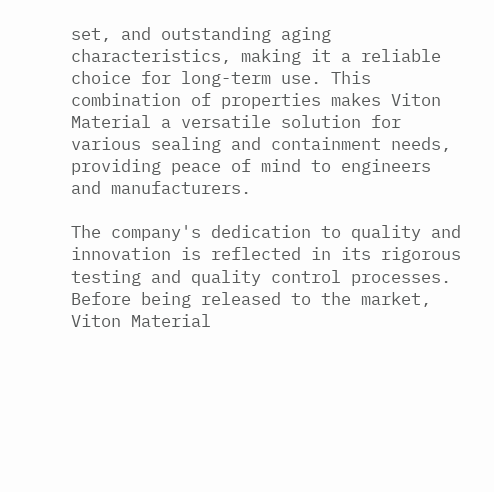set, and outstanding aging characteristics, making it a reliable choice for long-term use. This combination of properties makes Viton Material a versatile solution for various sealing and containment needs, providing peace of mind to engineers and manufacturers.

The company's dedication to quality and innovation is reflected in its rigorous testing and quality control processes. Before being released to the market, Viton Material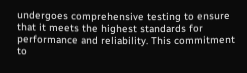undergoes comprehensive testing to ensure that it meets the highest standards for performance and reliability. This commitment to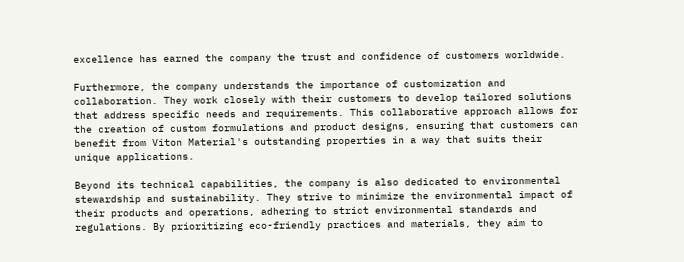excellence has earned the company the trust and confidence of customers worldwide.

Furthermore, the company understands the importance of customization and collaboration. They work closely with their customers to develop tailored solutions that address specific needs and requirements. This collaborative approach allows for the creation of custom formulations and product designs, ensuring that customers can benefit from Viton Material's outstanding properties in a way that suits their unique applications.

Beyond its technical capabilities, the company is also dedicated to environmental stewardship and sustainability. They strive to minimize the environmental impact of their products and operations, adhering to strict environmental standards and regulations. By prioritizing eco-friendly practices and materials, they aim to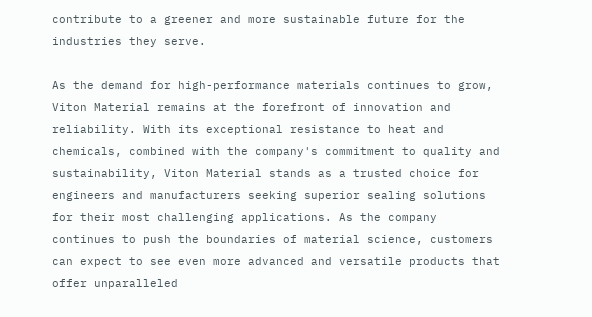contribute to a greener and more sustainable future for the industries they serve.

As the demand for high-performance materials continues to grow, Viton Material remains at the forefront of innovation and reliability. With its exceptional resistance to heat and chemicals, combined with the company's commitment to quality and sustainability, Viton Material stands as a trusted choice for engineers and manufacturers seeking superior sealing solutions for their most challenging applications. As the company continues to push the boundaries of material science, customers can expect to see even more advanced and versatile products that offer unparalleled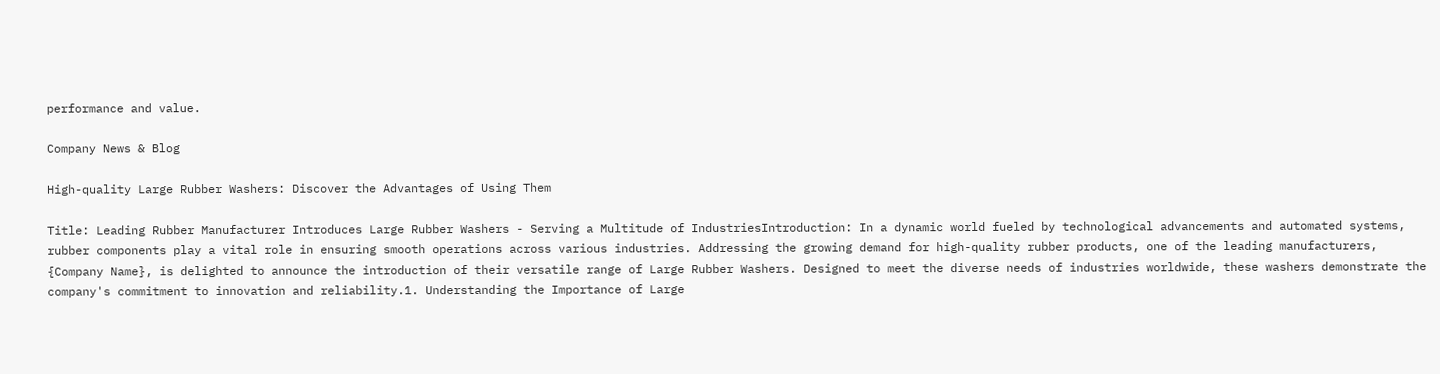performance and value.

Company News & Blog

High-quality Large Rubber Washers: Discover the Advantages of Using Them

Title: Leading Rubber Manufacturer Introduces Large Rubber Washers - Serving a Multitude of IndustriesIntroduction: In a dynamic world fueled by technological advancements and automated systems, rubber components play a vital role in ensuring smooth operations across various industries. Addressing the growing demand for high-quality rubber products, one of the leading manufacturers, {Company Name}, is delighted to announce the introduction of their versatile range of Large Rubber Washers. Designed to meet the diverse needs of industries worldwide, these washers demonstrate the company's commitment to innovation and reliability.1. Understanding the Importance of Large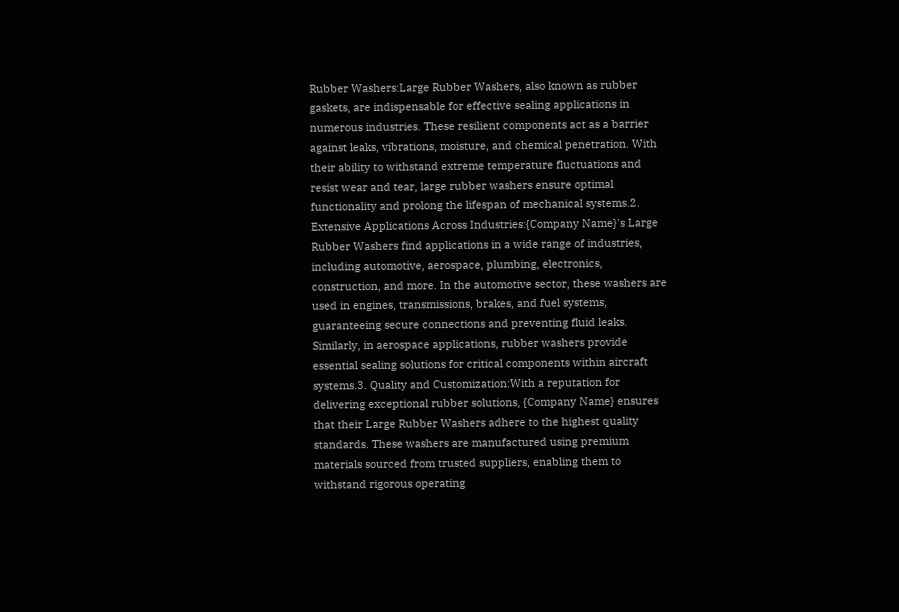Rubber Washers:Large Rubber Washers, also known as rubber gaskets, are indispensable for effective sealing applications in numerous industries. These resilient components act as a barrier against leaks, vibrations, moisture, and chemical penetration. With their ability to withstand extreme temperature fluctuations and resist wear and tear, large rubber washers ensure optimal functionality and prolong the lifespan of mechanical systems.2. Extensive Applications Across Industries:{Company Name}'s Large Rubber Washers find applications in a wide range of industries, including automotive, aerospace, plumbing, electronics, construction, and more. In the automotive sector, these washers are used in engines, transmissions, brakes, and fuel systems, guaranteeing secure connections and preventing fluid leaks. Similarly, in aerospace applications, rubber washers provide essential sealing solutions for critical components within aircraft systems.3. Quality and Customization:With a reputation for delivering exceptional rubber solutions, {Company Name} ensures that their Large Rubber Washers adhere to the highest quality standards. These washers are manufactured using premium materials sourced from trusted suppliers, enabling them to withstand rigorous operating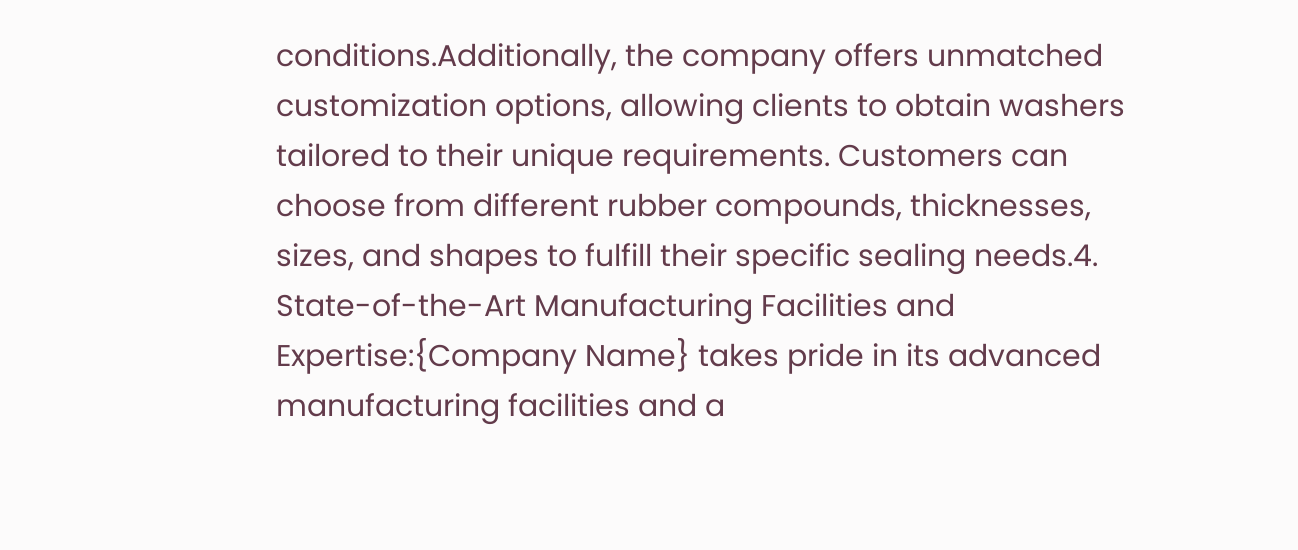conditions.Additionally, the company offers unmatched customization options, allowing clients to obtain washers tailored to their unique requirements. Customers can choose from different rubber compounds, thicknesses, sizes, and shapes to fulfill their specific sealing needs.4. State-of-the-Art Manufacturing Facilities and Expertise:{Company Name} takes pride in its advanced manufacturing facilities and a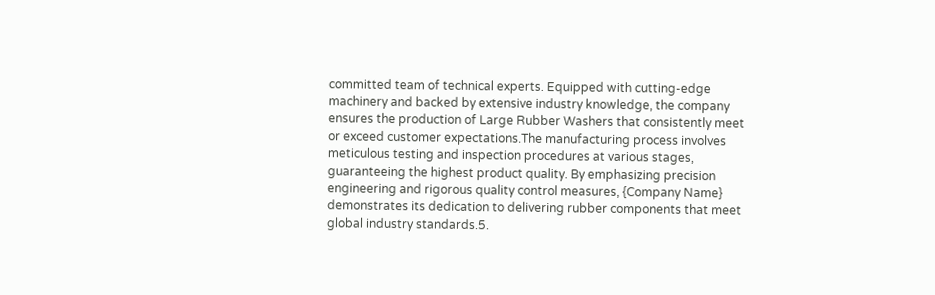committed team of technical experts. Equipped with cutting-edge machinery and backed by extensive industry knowledge, the company ensures the production of Large Rubber Washers that consistently meet or exceed customer expectations.The manufacturing process involves meticulous testing and inspection procedures at various stages, guaranteeing the highest product quality. By emphasizing precision engineering and rigorous quality control measures, {Company Name} demonstrates its dedication to delivering rubber components that meet global industry standards.5.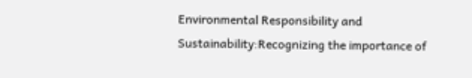Environmental Responsibility and Sustainability:Recognizing the importance of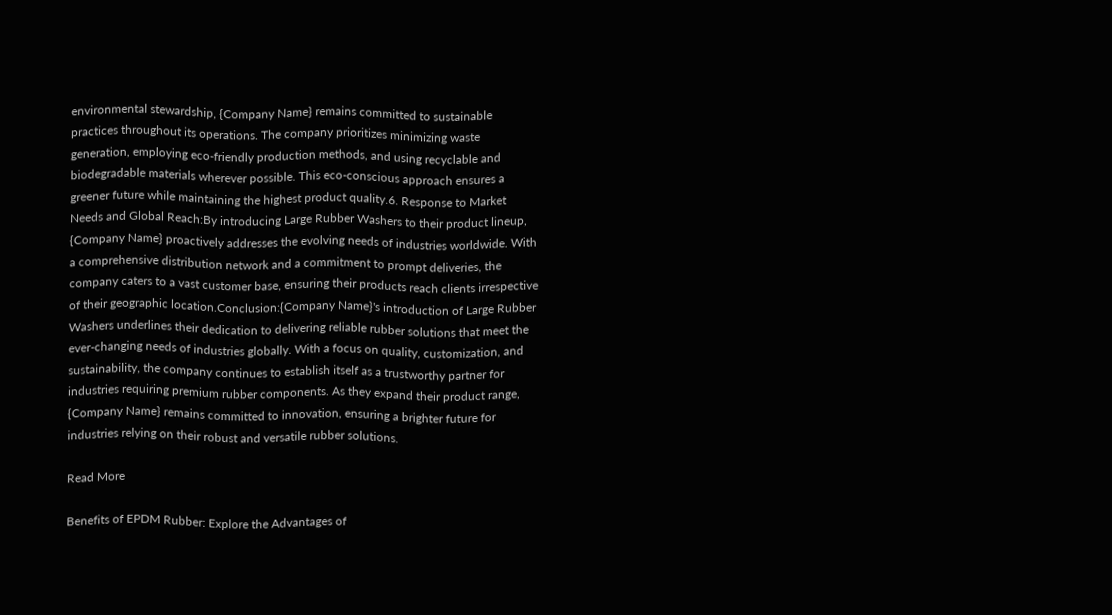environmental stewardship, {Company Name} remains committed to sustainable practices throughout its operations. The company prioritizes minimizing waste generation, employing eco-friendly production methods, and using recyclable and biodegradable materials wherever possible. This eco-conscious approach ensures a greener future while maintaining the highest product quality.6. Response to Market Needs and Global Reach:By introducing Large Rubber Washers to their product lineup, {Company Name} proactively addresses the evolving needs of industries worldwide. With a comprehensive distribution network and a commitment to prompt deliveries, the company caters to a vast customer base, ensuring their products reach clients irrespective of their geographic location.Conclusion:{Company Name}'s introduction of Large Rubber Washers underlines their dedication to delivering reliable rubber solutions that meet the ever-changing needs of industries globally. With a focus on quality, customization, and sustainability, the company continues to establish itself as a trustworthy partner for industries requiring premium rubber components. As they expand their product range, {Company Name} remains committed to innovation, ensuring a brighter future for industries relying on their robust and versatile rubber solutions.

Read More

Benefits of EPDM Rubber: Explore the Advantages of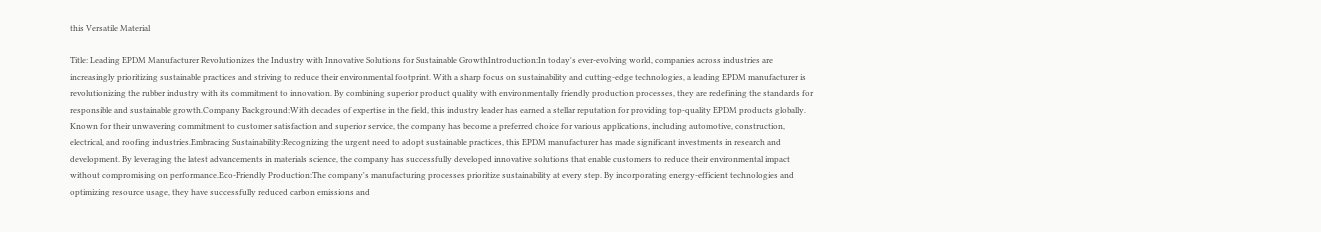this Versatile Material

Title: Leading EPDM Manufacturer Revolutionizes the Industry with Innovative Solutions for Sustainable GrowthIntroduction:In today's ever-evolving world, companies across industries are increasingly prioritizing sustainable practices and striving to reduce their environmental footprint. With a sharp focus on sustainability and cutting-edge technologies, a leading EPDM manufacturer is revolutionizing the rubber industry with its commitment to innovation. By combining superior product quality with environmentally friendly production processes, they are redefining the standards for responsible and sustainable growth.Company Background:With decades of expertise in the field, this industry leader has earned a stellar reputation for providing top-quality EPDM products globally. Known for their unwavering commitment to customer satisfaction and superior service, the company has become a preferred choice for various applications, including automotive, construction, electrical, and roofing industries.Embracing Sustainability:Recognizing the urgent need to adopt sustainable practices, this EPDM manufacturer has made significant investments in research and development. By leveraging the latest advancements in materials science, the company has successfully developed innovative solutions that enable customers to reduce their environmental impact without compromising on performance.Eco-Friendly Production:The company's manufacturing processes prioritize sustainability at every step. By incorporating energy-efficient technologies and optimizing resource usage, they have successfully reduced carbon emissions and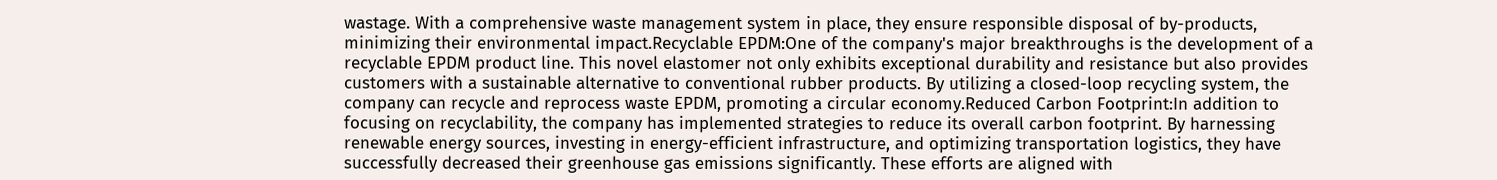wastage. With a comprehensive waste management system in place, they ensure responsible disposal of by-products, minimizing their environmental impact.Recyclable EPDM:One of the company's major breakthroughs is the development of a recyclable EPDM product line. This novel elastomer not only exhibits exceptional durability and resistance but also provides customers with a sustainable alternative to conventional rubber products. By utilizing a closed-loop recycling system, the company can recycle and reprocess waste EPDM, promoting a circular economy.Reduced Carbon Footprint:In addition to focusing on recyclability, the company has implemented strategies to reduce its overall carbon footprint. By harnessing renewable energy sources, investing in energy-efficient infrastructure, and optimizing transportation logistics, they have successfully decreased their greenhouse gas emissions significantly. These efforts are aligned with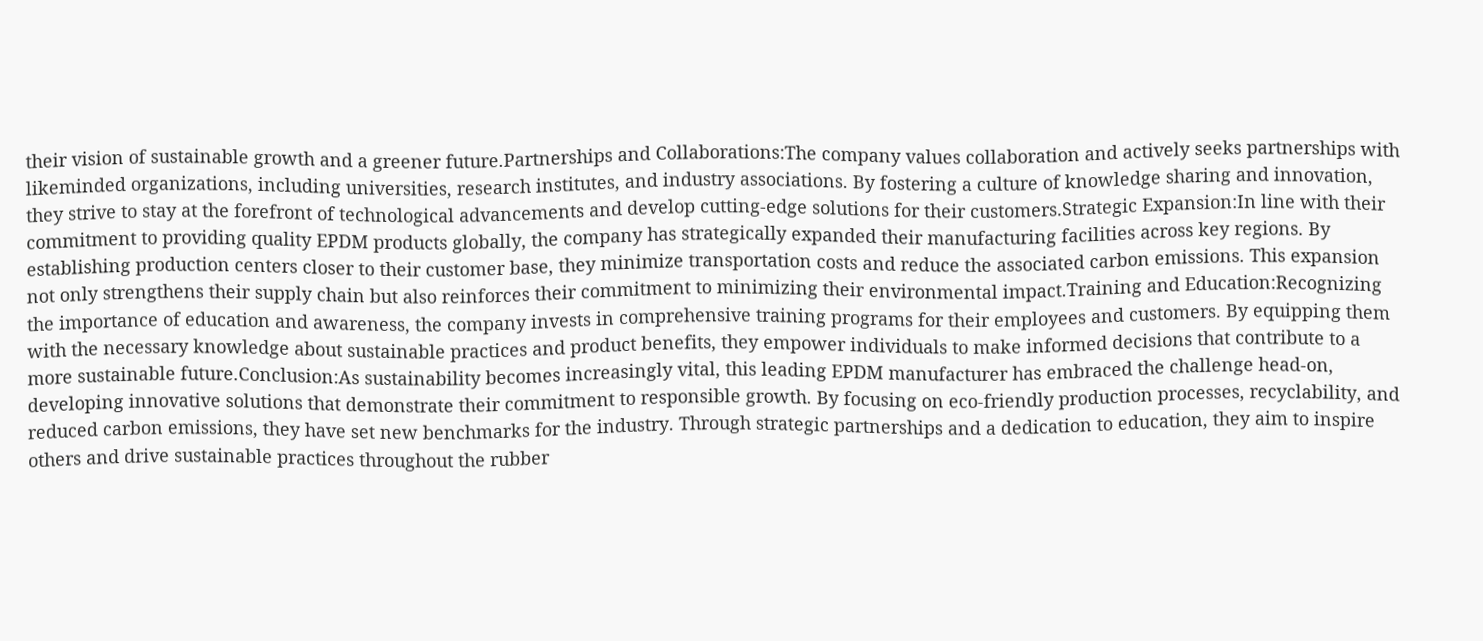their vision of sustainable growth and a greener future.Partnerships and Collaborations:The company values collaboration and actively seeks partnerships with likeminded organizations, including universities, research institutes, and industry associations. By fostering a culture of knowledge sharing and innovation, they strive to stay at the forefront of technological advancements and develop cutting-edge solutions for their customers.Strategic Expansion:In line with their commitment to providing quality EPDM products globally, the company has strategically expanded their manufacturing facilities across key regions. By establishing production centers closer to their customer base, they minimize transportation costs and reduce the associated carbon emissions. This expansion not only strengthens their supply chain but also reinforces their commitment to minimizing their environmental impact.Training and Education:Recognizing the importance of education and awareness, the company invests in comprehensive training programs for their employees and customers. By equipping them with the necessary knowledge about sustainable practices and product benefits, they empower individuals to make informed decisions that contribute to a more sustainable future.Conclusion:As sustainability becomes increasingly vital, this leading EPDM manufacturer has embraced the challenge head-on, developing innovative solutions that demonstrate their commitment to responsible growth. By focusing on eco-friendly production processes, recyclability, and reduced carbon emissions, they have set new benchmarks for the industry. Through strategic partnerships and a dedication to education, they aim to inspire others and drive sustainable practices throughout the rubber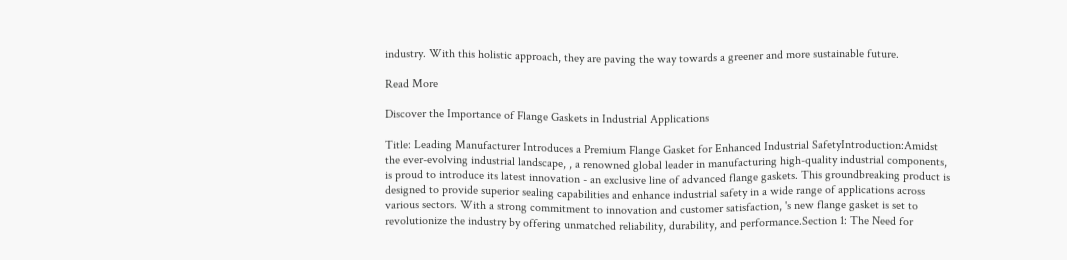industry. With this holistic approach, they are paving the way towards a greener and more sustainable future.

Read More

Discover the Importance of Flange Gaskets in Industrial Applications

Title: Leading Manufacturer Introduces a Premium Flange Gasket for Enhanced Industrial SafetyIntroduction:Amidst the ever-evolving industrial landscape, , a renowned global leader in manufacturing high-quality industrial components, is proud to introduce its latest innovation - an exclusive line of advanced flange gaskets. This groundbreaking product is designed to provide superior sealing capabilities and enhance industrial safety in a wide range of applications across various sectors. With a strong commitment to innovation and customer satisfaction, 's new flange gasket is set to revolutionize the industry by offering unmatched reliability, durability, and performance.Section 1: The Need for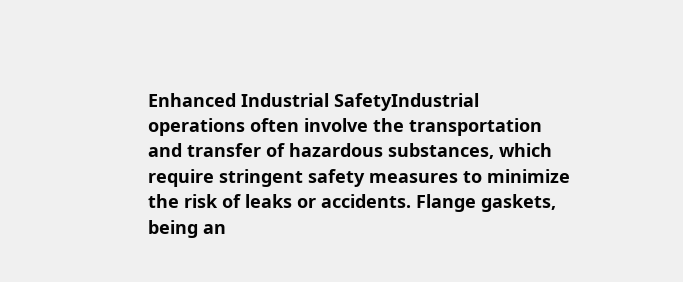Enhanced Industrial SafetyIndustrial operations often involve the transportation and transfer of hazardous substances, which require stringent safety measures to minimize the risk of leaks or accidents. Flange gaskets, being an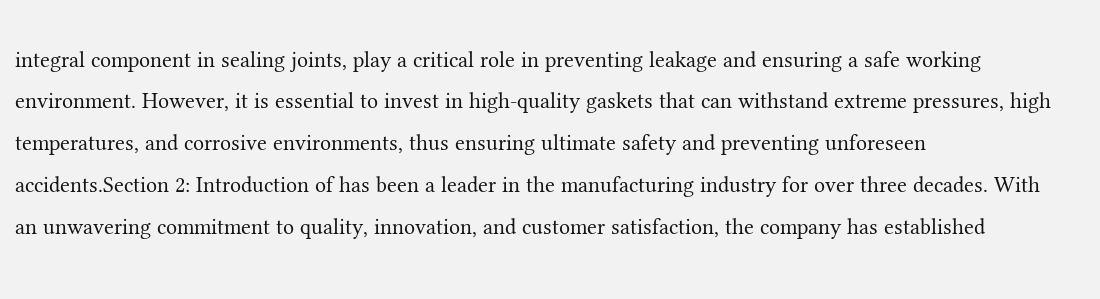integral component in sealing joints, play a critical role in preventing leakage and ensuring a safe working environment. However, it is essential to invest in high-quality gaskets that can withstand extreme pressures, high temperatures, and corrosive environments, thus ensuring ultimate safety and preventing unforeseen accidents.Section 2: Introduction of has been a leader in the manufacturing industry for over three decades. With an unwavering commitment to quality, innovation, and customer satisfaction, the company has established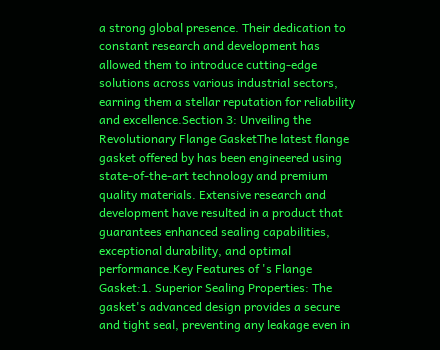a strong global presence. Their dedication to constant research and development has allowed them to introduce cutting-edge solutions across various industrial sectors, earning them a stellar reputation for reliability and excellence.Section 3: Unveiling the Revolutionary Flange GasketThe latest flange gasket offered by has been engineered using state-of-the-art technology and premium quality materials. Extensive research and development have resulted in a product that guarantees enhanced sealing capabilities, exceptional durability, and optimal performance.Key Features of 's Flange Gasket:1. Superior Sealing Properties: The gasket's advanced design provides a secure and tight seal, preventing any leakage even in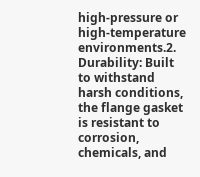high-pressure or high-temperature environments.2. Durability: Built to withstand harsh conditions, the flange gasket is resistant to corrosion, chemicals, and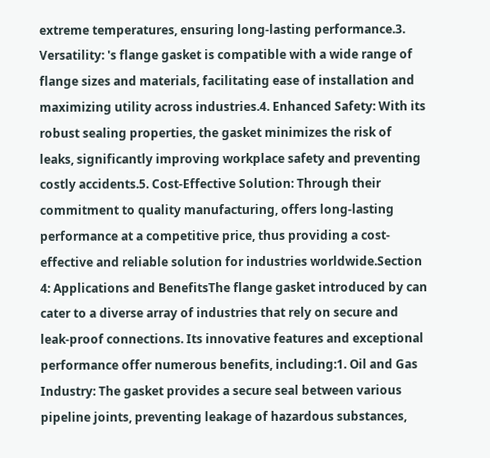extreme temperatures, ensuring long-lasting performance.3. Versatility: 's flange gasket is compatible with a wide range of flange sizes and materials, facilitating ease of installation and maximizing utility across industries.4. Enhanced Safety: With its robust sealing properties, the gasket minimizes the risk of leaks, significantly improving workplace safety and preventing costly accidents.5. Cost-Effective Solution: Through their commitment to quality manufacturing, offers long-lasting performance at a competitive price, thus providing a cost-effective and reliable solution for industries worldwide.Section 4: Applications and BenefitsThe flange gasket introduced by can cater to a diverse array of industries that rely on secure and leak-proof connections. Its innovative features and exceptional performance offer numerous benefits, including:1. Oil and Gas Industry: The gasket provides a secure seal between various pipeline joints, preventing leakage of hazardous substances,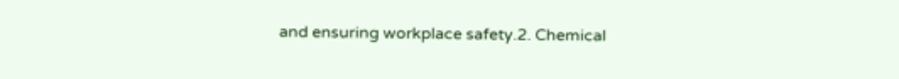and ensuring workplace safety.2. Chemical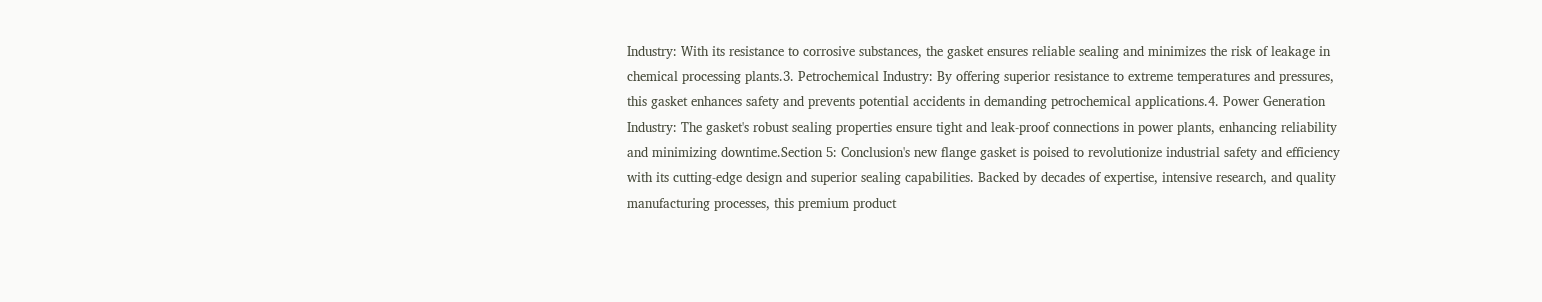Industry: With its resistance to corrosive substances, the gasket ensures reliable sealing and minimizes the risk of leakage in chemical processing plants.3. Petrochemical Industry: By offering superior resistance to extreme temperatures and pressures, this gasket enhances safety and prevents potential accidents in demanding petrochemical applications.4. Power Generation Industry: The gasket's robust sealing properties ensure tight and leak-proof connections in power plants, enhancing reliability and minimizing downtime.Section 5: Conclusion's new flange gasket is poised to revolutionize industrial safety and efficiency with its cutting-edge design and superior sealing capabilities. Backed by decades of expertise, intensive research, and quality manufacturing processes, this premium product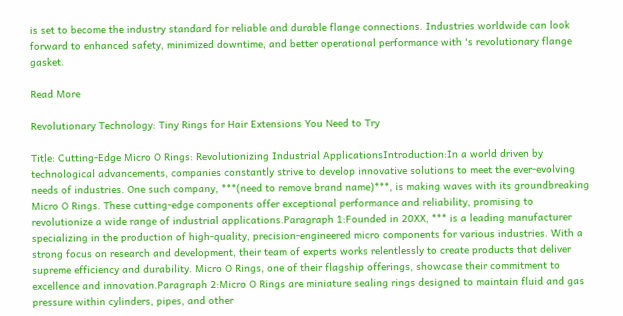is set to become the industry standard for reliable and durable flange connections. Industries worldwide can look forward to enhanced safety, minimized downtime, and better operational performance with 's revolutionary flange gasket.

Read More

Revolutionary Technology: Tiny Rings for Hair Extensions You Need to Try

Title: Cutting-Edge Micro O Rings: Revolutionizing Industrial ApplicationsIntroduction:In a world driven by technological advancements, companies constantly strive to develop innovative solutions to meet the ever-evolving needs of industries. One such company, ***(need to remove brand name)***, is making waves with its groundbreaking Micro O Rings. These cutting-edge components offer exceptional performance and reliability, promising to revolutionize a wide range of industrial applications.Paragraph 1:Founded in 20XX, *** is a leading manufacturer specializing in the production of high-quality, precision-engineered micro components for various industries. With a strong focus on research and development, their team of experts works relentlessly to create products that deliver supreme efficiency and durability. Micro O Rings, one of their flagship offerings, showcase their commitment to excellence and innovation.Paragraph 2:Micro O Rings are miniature sealing rings designed to maintain fluid and gas pressure within cylinders, pipes, and other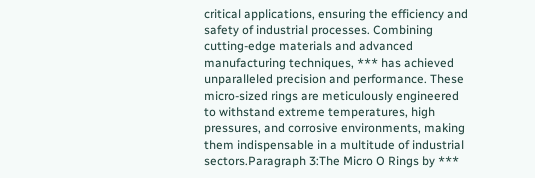critical applications, ensuring the efficiency and safety of industrial processes. Combining cutting-edge materials and advanced manufacturing techniques, *** has achieved unparalleled precision and performance. These micro-sized rings are meticulously engineered to withstand extreme temperatures, high pressures, and corrosive environments, making them indispensable in a multitude of industrial sectors.Paragraph 3:The Micro O Rings by ***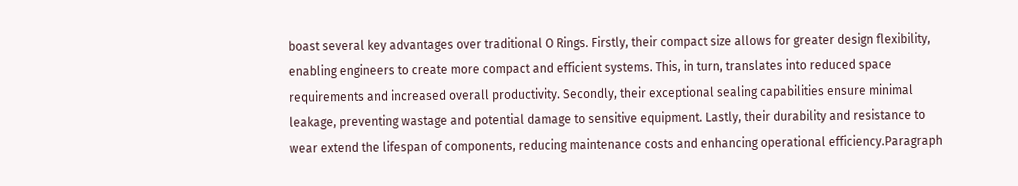boast several key advantages over traditional O Rings. Firstly, their compact size allows for greater design flexibility, enabling engineers to create more compact and efficient systems. This, in turn, translates into reduced space requirements and increased overall productivity. Secondly, their exceptional sealing capabilities ensure minimal leakage, preventing wastage and potential damage to sensitive equipment. Lastly, their durability and resistance to wear extend the lifespan of components, reducing maintenance costs and enhancing operational efficiency.Paragraph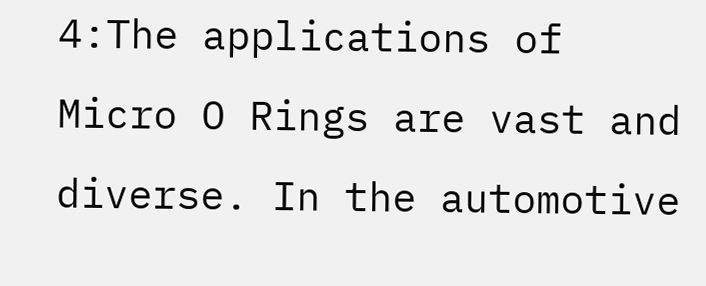4:The applications of Micro O Rings are vast and diverse. In the automotive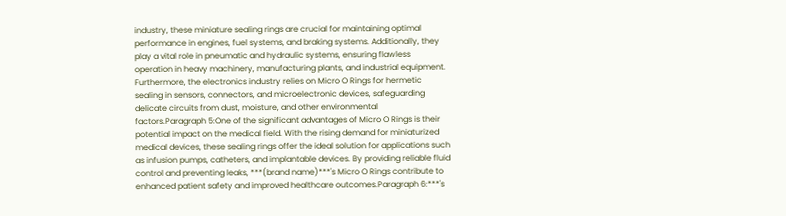industry, these miniature sealing rings are crucial for maintaining optimal performance in engines, fuel systems, and braking systems. Additionally, they play a vital role in pneumatic and hydraulic systems, ensuring flawless operation in heavy machinery, manufacturing plants, and industrial equipment. Furthermore, the electronics industry relies on Micro O Rings for hermetic sealing in sensors, connectors, and microelectronic devices, safeguarding delicate circuits from dust, moisture, and other environmental factors.Paragraph 5:One of the significant advantages of Micro O Rings is their potential impact on the medical field. With the rising demand for miniaturized medical devices, these sealing rings offer the ideal solution for applications such as infusion pumps, catheters, and implantable devices. By providing reliable fluid control and preventing leaks, ***(brand name)***'s Micro O Rings contribute to enhanced patient safety and improved healthcare outcomes.Paragraph 6:***'s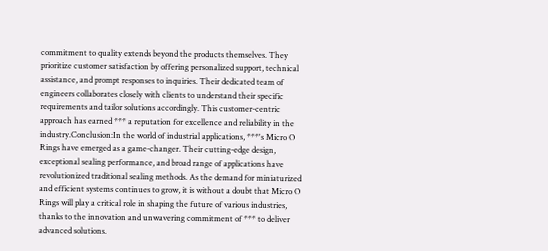commitment to quality extends beyond the products themselves. They prioritize customer satisfaction by offering personalized support, technical assistance, and prompt responses to inquiries. Their dedicated team of engineers collaborates closely with clients to understand their specific requirements and tailor solutions accordingly. This customer-centric approach has earned *** a reputation for excellence and reliability in the industry.Conclusion:In the world of industrial applications, ***'s Micro O Rings have emerged as a game-changer. Their cutting-edge design, exceptional sealing performance, and broad range of applications have revolutionized traditional sealing methods. As the demand for miniaturized and efficient systems continues to grow, it is without a doubt that Micro O Rings will play a critical role in shaping the future of various industries, thanks to the innovation and unwavering commitment of *** to deliver advanced solutions.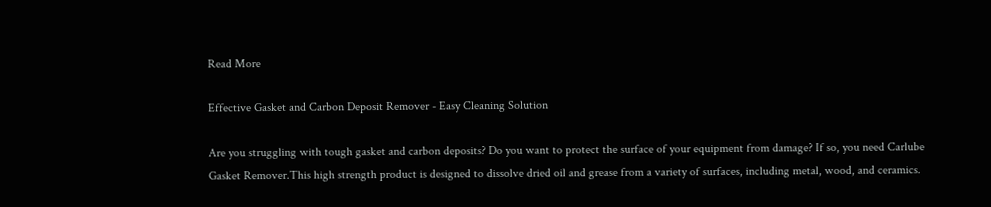Read More

Effective Gasket and Carbon Deposit Remover - Easy Cleaning Solution

Are you struggling with tough gasket and carbon deposits? Do you want to protect the surface of your equipment from damage? If so, you need Carlube Gasket Remover.This high strength product is designed to dissolve dried oil and grease from a variety of surfaces, including metal, wood, and ceramics.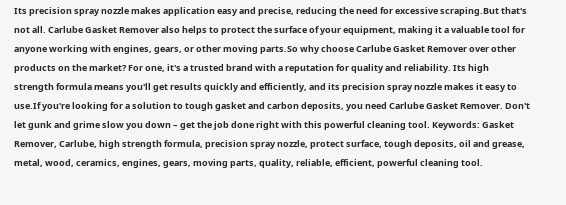Its precision spray nozzle makes application easy and precise, reducing the need for excessive scraping.But that's not all. Carlube Gasket Remover also helps to protect the surface of your equipment, making it a valuable tool for anyone working with engines, gears, or other moving parts.So why choose Carlube Gasket Remover over other products on the market? For one, it's a trusted brand with a reputation for quality and reliability. Its high strength formula means you'll get results quickly and efficiently, and its precision spray nozzle makes it easy to use.If you're looking for a solution to tough gasket and carbon deposits, you need Carlube Gasket Remover. Don't let gunk and grime slow you down – get the job done right with this powerful cleaning tool. Keywords: Gasket Remover, Carlube, high strength formula, precision spray nozzle, protect surface, tough deposits, oil and grease, metal, wood, ceramics, engines, gears, moving parts, quality, reliable, efficient, powerful cleaning tool.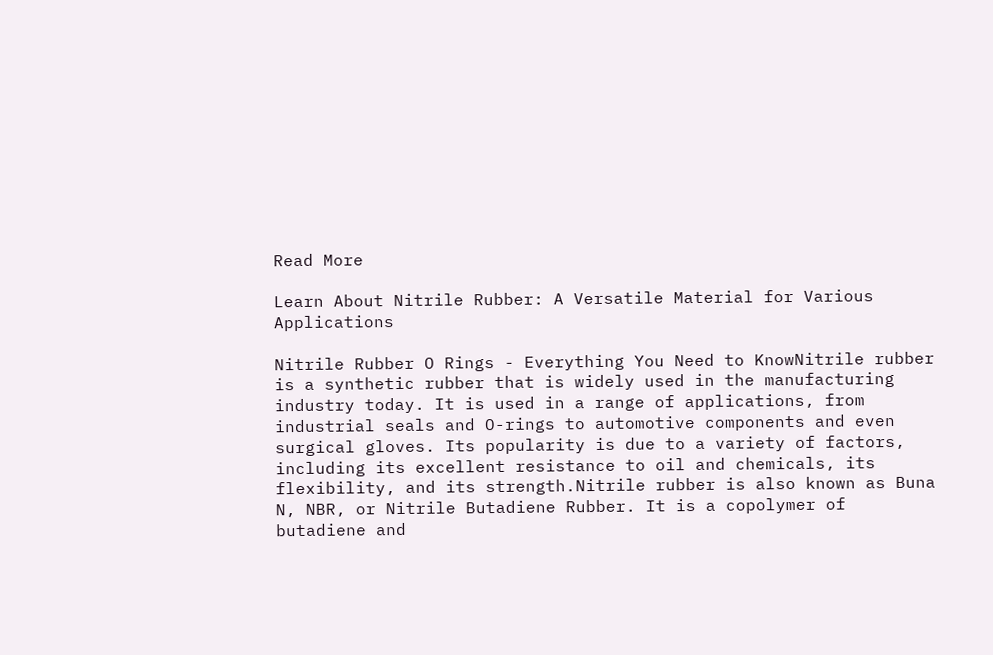Read More

Learn About Nitrile Rubber: A Versatile Material for Various Applications

Nitrile Rubber O Rings - Everything You Need to KnowNitrile rubber is a synthetic rubber that is widely used in the manufacturing industry today. It is used in a range of applications, from industrial seals and O-rings to automotive components and even surgical gloves. Its popularity is due to a variety of factors, including its excellent resistance to oil and chemicals, its flexibility, and its strength.Nitrile rubber is also known as Buna N, NBR, or Nitrile Butadiene Rubber. It is a copolymer of butadiene and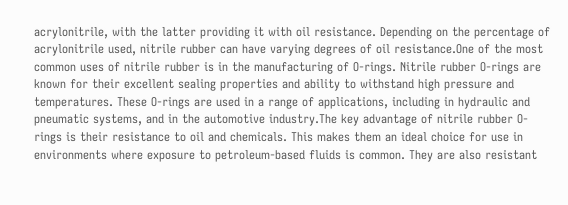acrylonitrile, with the latter providing it with oil resistance. Depending on the percentage of acrylonitrile used, nitrile rubber can have varying degrees of oil resistance.One of the most common uses of nitrile rubber is in the manufacturing of O-rings. Nitrile rubber O-rings are known for their excellent sealing properties and ability to withstand high pressure and temperatures. These O-rings are used in a range of applications, including in hydraulic and pneumatic systems, and in the automotive industry.The key advantage of nitrile rubber O-rings is their resistance to oil and chemicals. This makes them an ideal choice for use in environments where exposure to petroleum-based fluids is common. They are also resistant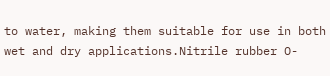to water, making them suitable for use in both wet and dry applications.Nitrile rubber O-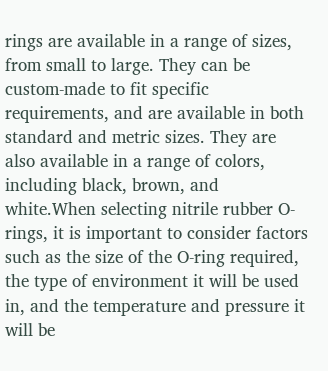rings are available in a range of sizes, from small to large. They can be custom-made to fit specific requirements, and are available in both standard and metric sizes. They are also available in a range of colors, including black, brown, and white.When selecting nitrile rubber O-rings, it is important to consider factors such as the size of the O-ring required, the type of environment it will be used in, and the temperature and pressure it will be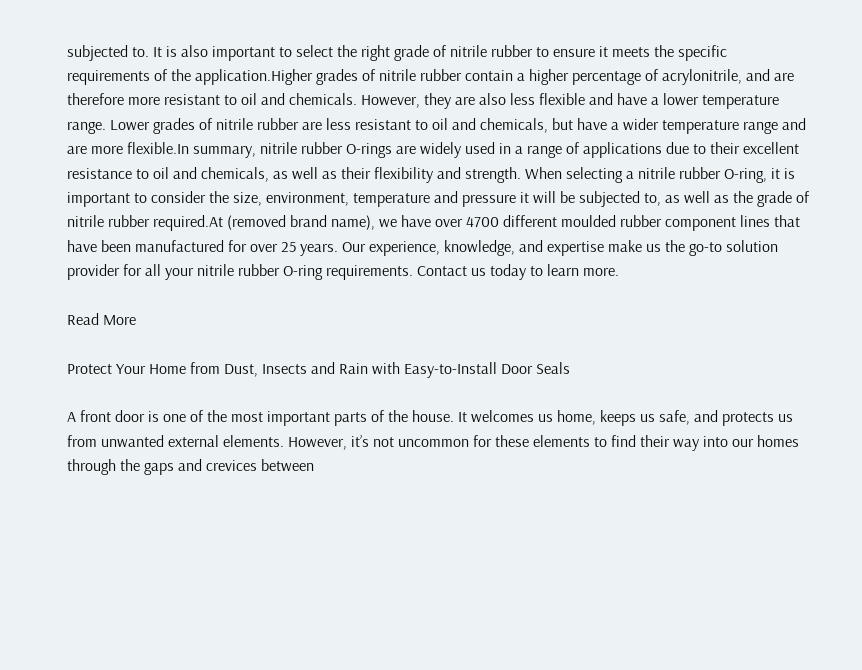subjected to. It is also important to select the right grade of nitrile rubber to ensure it meets the specific requirements of the application.Higher grades of nitrile rubber contain a higher percentage of acrylonitrile, and are therefore more resistant to oil and chemicals. However, they are also less flexible and have a lower temperature range. Lower grades of nitrile rubber are less resistant to oil and chemicals, but have a wider temperature range and are more flexible.In summary, nitrile rubber O-rings are widely used in a range of applications due to their excellent resistance to oil and chemicals, as well as their flexibility and strength. When selecting a nitrile rubber O-ring, it is important to consider the size, environment, temperature and pressure it will be subjected to, as well as the grade of nitrile rubber required.At (removed brand name), we have over 4700 different moulded rubber component lines that have been manufactured for over 25 years. Our experience, knowledge, and expertise make us the go-to solution provider for all your nitrile rubber O-ring requirements. Contact us today to learn more.

Read More

Protect Your Home from Dust, Insects and Rain with Easy-to-Install Door Seals

A front door is one of the most important parts of the house. It welcomes us home, keeps us safe, and protects us from unwanted external elements. However, it’s not uncommon for these elements to find their way into our homes through the gaps and crevices between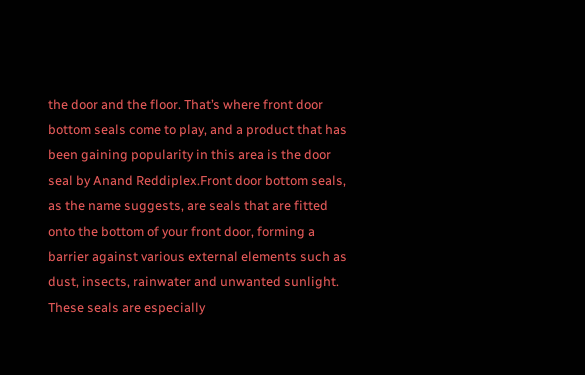the door and the floor. That’s where front door bottom seals come to play, and a product that has been gaining popularity in this area is the door seal by Anand Reddiplex.Front door bottom seals, as the name suggests, are seals that are fitted onto the bottom of your front door, forming a barrier against various external elements such as dust, insects, rainwater and unwanted sunlight. These seals are especially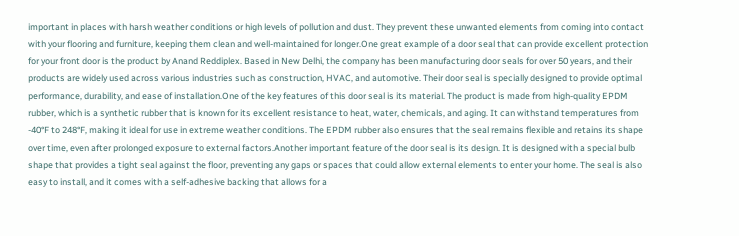important in places with harsh weather conditions or high levels of pollution and dust. They prevent these unwanted elements from coming into contact with your flooring and furniture, keeping them clean and well-maintained for longer.One great example of a door seal that can provide excellent protection for your front door is the product by Anand Reddiplex. Based in New Delhi, the company has been manufacturing door seals for over 50 years, and their products are widely used across various industries such as construction, HVAC, and automotive. Their door seal is specially designed to provide optimal performance, durability, and ease of installation.One of the key features of this door seal is its material. The product is made from high-quality EPDM rubber, which is a synthetic rubber that is known for its excellent resistance to heat, water, chemicals, and aging. It can withstand temperatures from -40°F to 248°F, making it ideal for use in extreme weather conditions. The EPDM rubber also ensures that the seal remains flexible and retains its shape over time, even after prolonged exposure to external factors.Another important feature of the door seal is its design. It is designed with a special bulb shape that provides a tight seal against the floor, preventing any gaps or spaces that could allow external elements to enter your home. The seal is also easy to install, and it comes with a self-adhesive backing that allows for a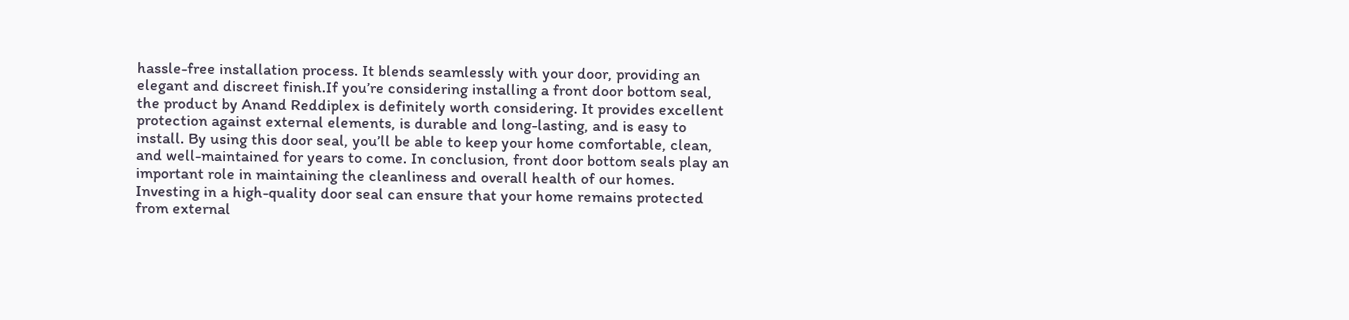hassle-free installation process. It blends seamlessly with your door, providing an elegant and discreet finish.If you’re considering installing a front door bottom seal, the product by Anand Reddiplex is definitely worth considering. It provides excellent protection against external elements, is durable and long-lasting, and is easy to install. By using this door seal, you’ll be able to keep your home comfortable, clean, and well-maintained for years to come. In conclusion, front door bottom seals play an important role in maintaining the cleanliness and overall health of our homes. Investing in a high-quality door seal can ensure that your home remains protected from external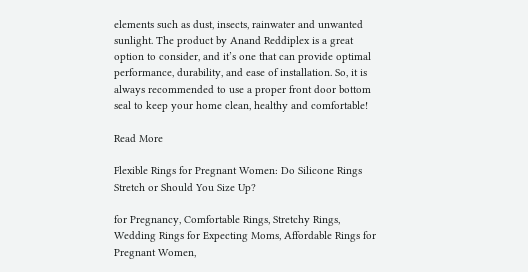elements such as dust, insects, rainwater and unwanted sunlight. The product by Anand Reddiplex is a great option to consider, and it’s one that can provide optimal performance, durability, and ease of installation. So, it is always recommended to use a proper front door bottom seal to keep your home clean, healthy and comfortable!

Read More

Flexible Rings for Pregnant Women: Do Silicone Rings Stretch or Should You Size Up?

for Pregnancy, Comfortable Rings, Stretchy Rings, Wedding Rings for Expecting Moms, Affordable Rings for Pregnant Women,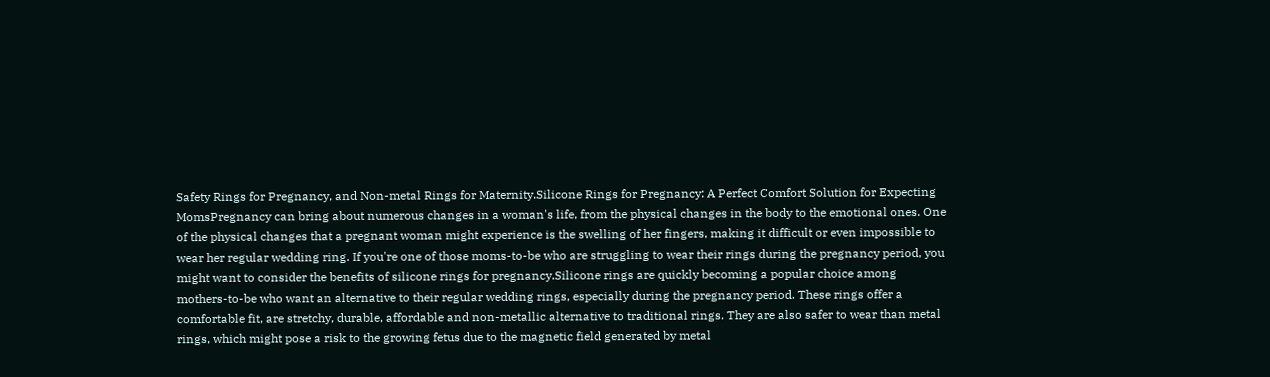Safety Rings for Pregnancy, and Non-metal Rings for Maternity.Silicone Rings for Pregnancy: A Perfect Comfort Solution for Expecting MomsPregnancy can bring about numerous changes in a woman's life, from the physical changes in the body to the emotional ones. One of the physical changes that a pregnant woman might experience is the swelling of her fingers, making it difficult or even impossible to wear her regular wedding ring. If you're one of those moms-to-be who are struggling to wear their rings during the pregnancy period, you might want to consider the benefits of silicone rings for pregnancy.Silicone rings are quickly becoming a popular choice among mothers-to-be who want an alternative to their regular wedding rings, especially during the pregnancy period. These rings offer a comfortable fit, are stretchy, durable, affordable and non-metallic alternative to traditional rings. They are also safer to wear than metal rings, which might pose a risk to the growing fetus due to the magnetic field generated by metal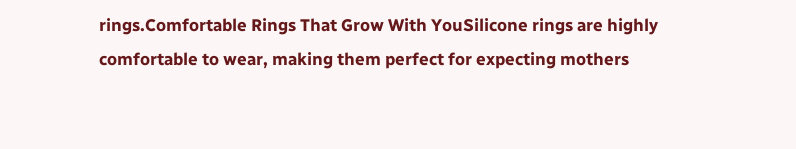rings.Comfortable Rings That Grow With YouSilicone rings are highly comfortable to wear, making them perfect for expecting mothers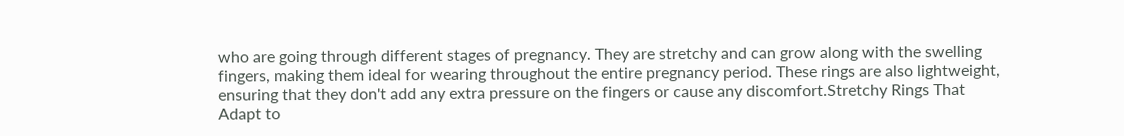who are going through different stages of pregnancy. They are stretchy and can grow along with the swelling fingers, making them ideal for wearing throughout the entire pregnancy period. These rings are also lightweight, ensuring that they don't add any extra pressure on the fingers or cause any discomfort.Stretchy Rings That Adapt to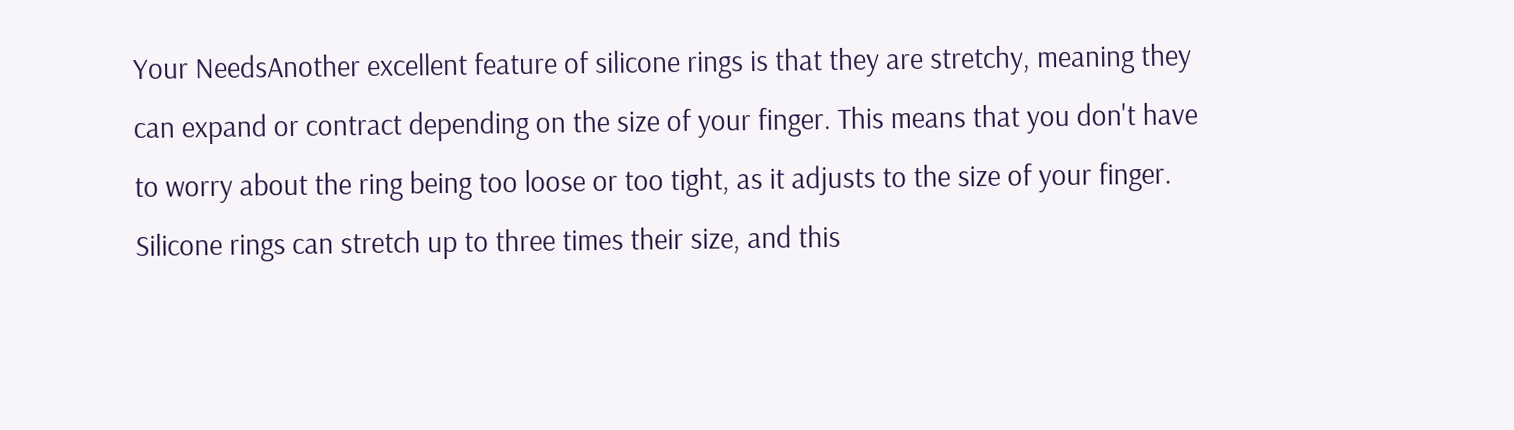Your NeedsAnother excellent feature of silicone rings is that they are stretchy, meaning they can expand or contract depending on the size of your finger. This means that you don't have to worry about the ring being too loose or too tight, as it adjusts to the size of your finger. Silicone rings can stretch up to three times their size, and this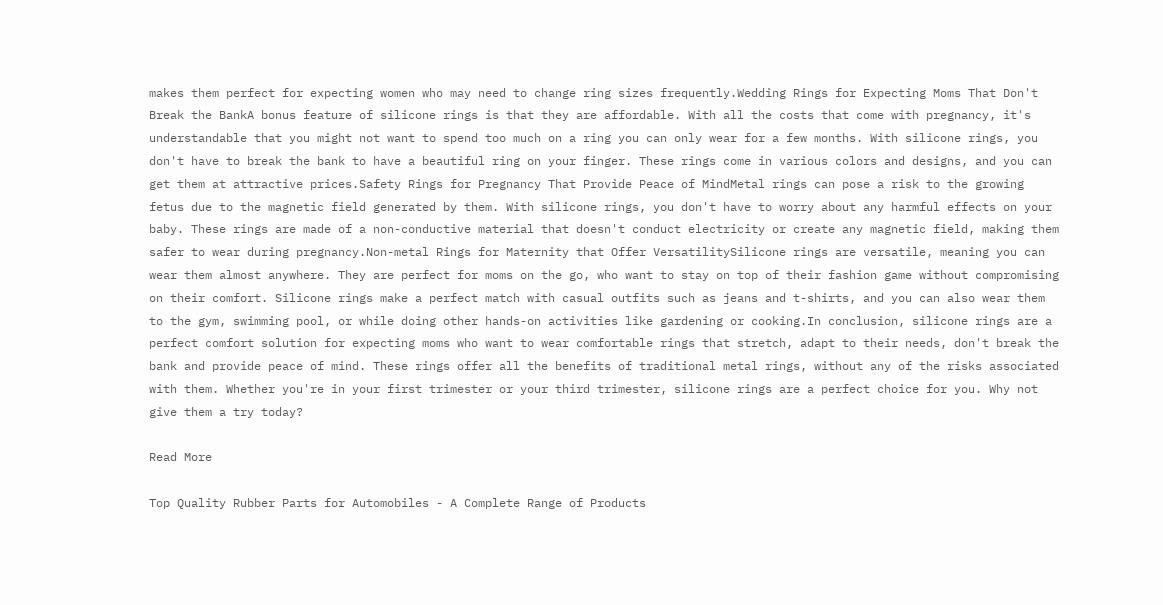makes them perfect for expecting women who may need to change ring sizes frequently.Wedding Rings for Expecting Moms That Don't Break the BankA bonus feature of silicone rings is that they are affordable. With all the costs that come with pregnancy, it's understandable that you might not want to spend too much on a ring you can only wear for a few months. With silicone rings, you don't have to break the bank to have a beautiful ring on your finger. These rings come in various colors and designs, and you can get them at attractive prices.Safety Rings for Pregnancy That Provide Peace of MindMetal rings can pose a risk to the growing fetus due to the magnetic field generated by them. With silicone rings, you don't have to worry about any harmful effects on your baby. These rings are made of a non-conductive material that doesn't conduct electricity or create any magnetic field, making them safer to wear during pregnancy.Non-metal Rings for Maternity that Offer VersatilitySilicone rings are versatile, meaning you can wear them almost anywhere. They are perfect for moms on the go, who want to stay on top of their fashion game without compromising on their comfort. Silicone rings make a perfect match with casual outfits such as jeans and t-shirts, and you can also wear them to the gym, swimming pool, or while doing other hands-on activities like gardening or cooking.In conclusion, silicone rings are a perfect comfort solution for expecting moms who want to wear comfortable rings that stretch, adapt to their needs, don't break the bank and provide peace of mind. These rings offer all the benefits of traditional metal rings, without any of the risks associated with them. Whether you're in your first trimester or your third trimester, silicone rings are a perfect choice for you. Why not give them a try today?

Read More

Top Quality Rubber Parts for Automobiles - A Complete Range of Products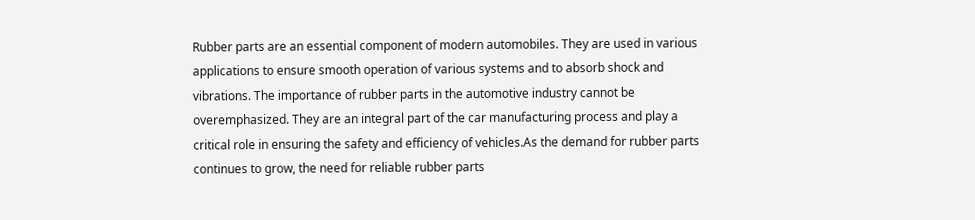Rubber parts are an essential component of modern automobiles. They are used in various applications to ensure smooth operation of various systems and to absorb shock and vibrations. The importance of rubber parts in the automotive industry cannot be overemphasized. They are an integral part of the car manufacturing process and play a critical role in ensuring the safety and efficiency of vehicles.As the demand for rubber parts continues to grow, the need for reliable rubber parts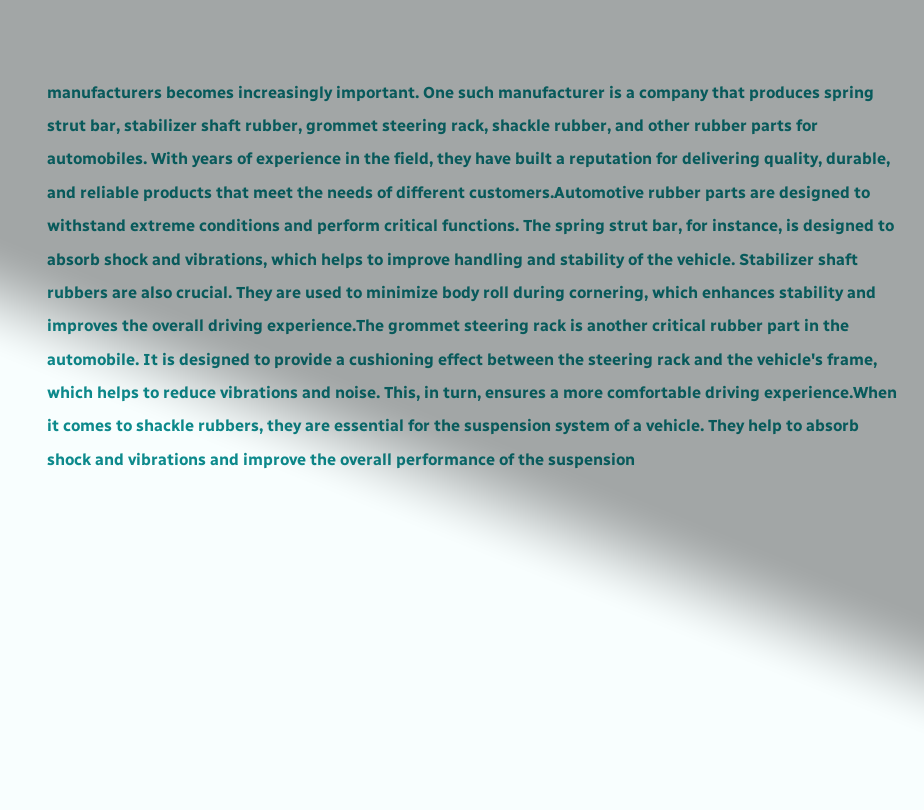manufacturers becomes increasingly important. One such manufacturer is a company that produces spring strut bar, stabilizer shaft rubber, grommet steering rack, shackle rubber, and other rubber parts for automobiles. With years of experience in the field, they have built a reputation for delivering quality, durable, and reliable products that meet the needs of different customers.Automotive rubber parts are designed to withstand extreme conditions and perform critical functions. The spring strut bar, for instance, is designed to absorb shock and vibrations, which helps to improve handling and stability of the vehicle. Stabilizer shaft rubbers are also crucial. They are used to minimize body roll during cornering, which enhances stability and improves the overall driving experience.The grommet steering rack is another critical rubber part in the automobile. It is designed to provide a cushioning effect between the steering rack and the vehicle's frame, which helps to reduce vibrations and noise. This, in turn, ensures a more comfortable driving experience.When it comes to shackle rubbers, they are essential for the suspension system of a vehicle. They help to absorb shock and vibrations and improve the overall performance of the suspension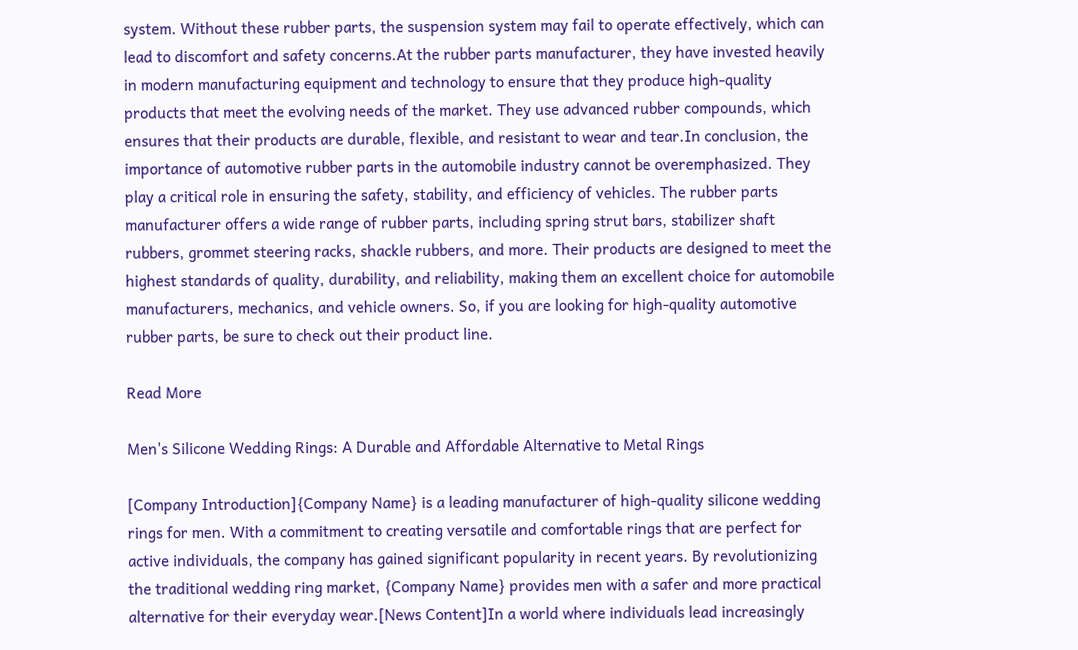system. Without these rubber parts, the suspension system may fail to operate effectively, which can lead to discomfort and safety concerns.At the rubber parts manufacturer, they have invested heavily in modern manufacturing equipment and technology to ensure that they produce high-quality products that meet the evolving needs of the market. They use advanced rubber compounds, which ensures that their products are durable, flexible, and resistant to wear and tear.In conclusion, the importance of automotive rubber parts in the automobile industry cannot be overemphasized. They play a critical role in ensuring the safety, stability, and efficiency of vehicles. The rubber parts manufacturer offers a wide range of rubber parts, including spring strut bars, stabilizer shaft rubbers, grommet steering racks, shackle rubbers, and more. Their products are designed to meet the highest standards of quality, durability, and reliability, making them an excellent choice for automobile manufacturers, mechanics, and vehicle owners. So, if you are looking for high-quality automotive rubber parts, be sure to check out their product line.

Read More

Men's Silicone Wedding Rings: A Durable and Affordable Alternative to Metal Rings

[Company Introduction]{Company Name} is a leading manufacturer of high-quality silicone wedding rings for men. With a commitment to creating versatile and comfortable rings that are perfect for active individuals, the company has gained significant popularity in recent years. By revolutionizing the traditional wedding ring market, {Company Name} provides men with a safer and more practical alternative for their everyday wear.[News Content]In a world where individuals lead increasingly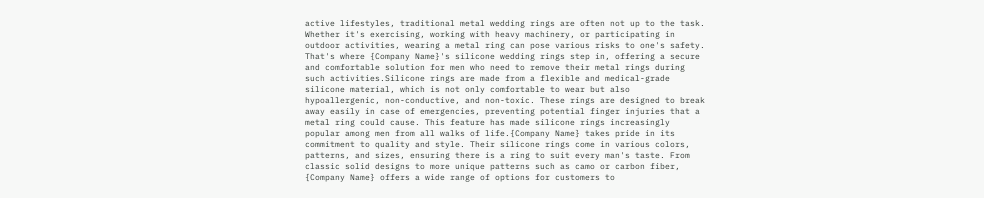active lifestyles, traditional metal wedding rings are often not up to the task. Whether it's exercising, working with heavy machinery, or participating in outdoor activities, wearing a metal ring can pose various risks to one's safety. That's where {Company Name}'s silicone wedding rings step in, offering a secure and comfortable solution for men who need to remove their metal rings during such activities.Silicone rings are made from a flexible and medical-grade silicone material, which is not only comfortable to wear but also hypoallergenic, non-conductive, and non-toxic. These rings are designed to break away easily in case of emergencies, preventing potential finger injuries that a metal ring could cause. This feature has made silicone rings increasingly popular among men from all walks of life.{Company Name} takes pride in its commitment to quality and style. Their silicone rings come in various colors, patterns, and sizes, ensuring there is a ring to suit every man's taste. From classic solid designs to more unique patterns such as camo or carbon fiber, {Company Name} offers a wide range of options for customers to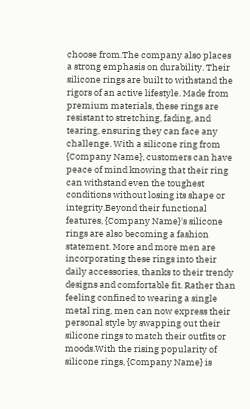choose from.The company also places a strong emphasis on durability. Their silicone rings are built to withstand the rigors of an active lifestyle. Made from premium materials, these rings are resistant to stretching, fading, and tearing, ensuring they can face any challenge. With a silicone ring from {Company Name}, customers can have peace of mind knowing that their ring can withstand even the toughest conditions without losing its shape or integrity.Beyond their functional features, {Company Name}'s silicone rings are also becoming a fashion statement. More and more men are incorporating these rings into their daily accessories, thanks to their trendy designs and comfortable fit. Rather than feeling confined to wearing a single metal ring, men can now express their personal style by swapping out their silicone rings to match their outfits or moods.With the rising popularity of silicone rings, {Company Name} is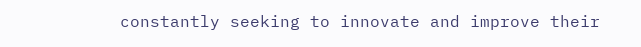constantly seeking to innovate and improve their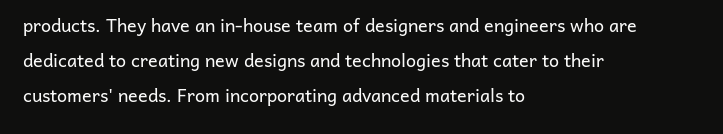products. They have an in-house team of designers and engineers who are dedicated to creating new designs and technologies that cater to their customers' needs. From incorporating advanced materials to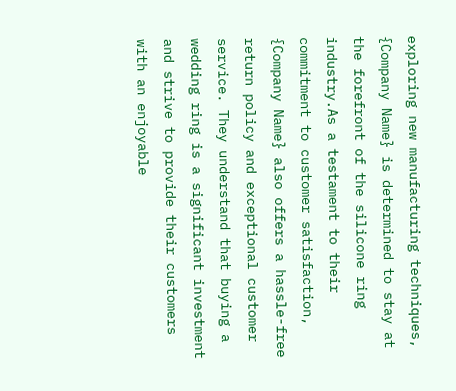exploring new manufacturing techniques, {Company Name} is determined to stay at the forefront of the silicone ring industry.As a testament to their commitment to customer satisfaction, {Company Name} also offers a hassle-free return policy and exceptional customer service. They understand that buying a wedding ring is a significant investment and strive to provide their customers with an enjoyable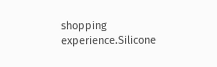shopping experience.Silicone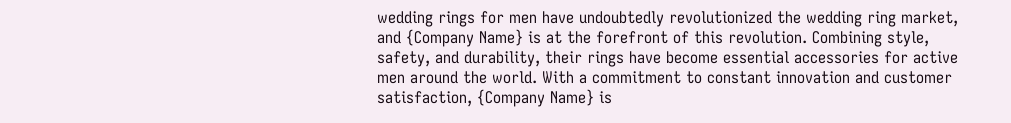wedding rings for men have undoubtedly revolutionized the wedding ring market, and {Company Name} is at the forefront of this revolution. Combining style, safety, and durability, their rings have become essential accessories for active men around the world. With a commitment to constant innovation and customer satisfaction, {Company Name} is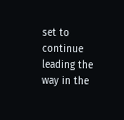set to continue leading the way in the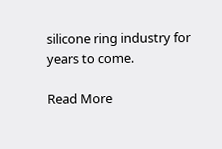silicone ring industry for years to come.

Read More